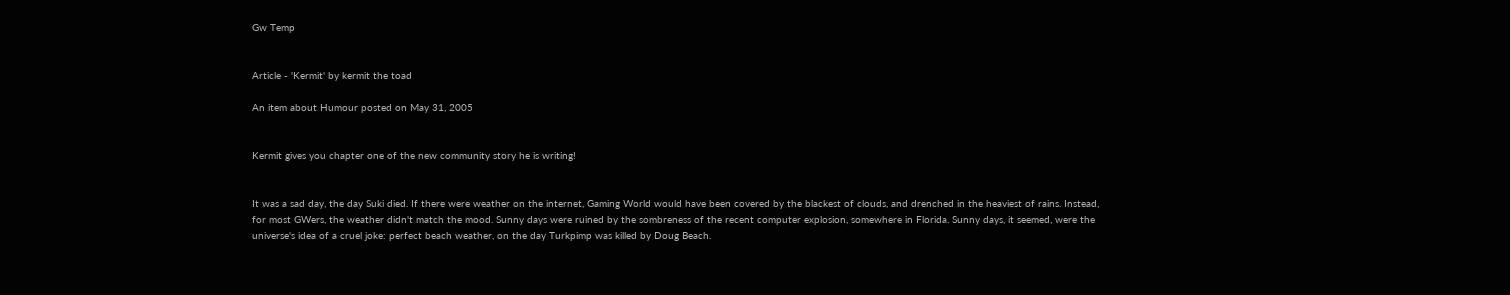Gw Temp


Article - 'Kermit' by kermit the toad

An item about Humour posted on May 31, 2005


Kermit gives you chapter one of the new community story he is writing!


It was a sad day, the day Suki died. If there were weather on the internet, Gaming World would have been covered by the blackest of clouds, and drenched in the heaviest of rains. Instead, for most GWers, the weather didn't match the mood. Sunny days were ruined by the sombreness of the recent computer explosion, somewhere in Florida. Sunny days, it seemed, were the universe's idea of a cruel joke: perfect beach weather, on the day Turkpimp was killed by Doug Beach.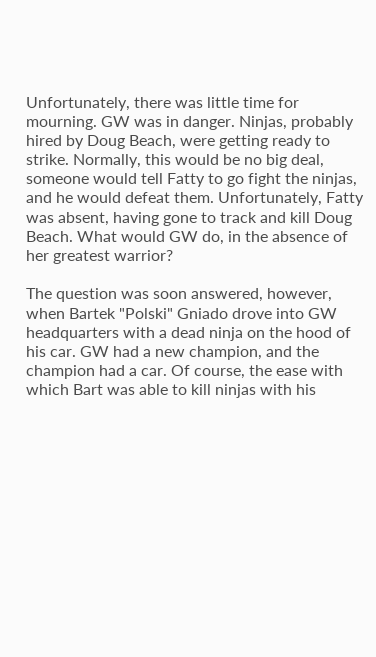Unfortunately, there was little time for mourning. GW was in danger. Ninjas, probably hired by Doug Beach, were getting ready to strike. Normally, this would be no big deal, someone would tell Fatty to go fight the ninjas, and he would defeat them. Unfortunately, Fatty was absent, having gone to track and kill Doug Beach. What would GW do, in the absence of her greatest warrior?

The question was soon answered, however, when Bartek "Polski" Gniado drove into GW headquarters with a dead ninja on the hood of his car. GW had a new champion, and the champion had a car. Of course, the ease with which Bart was able to kill ninjas with his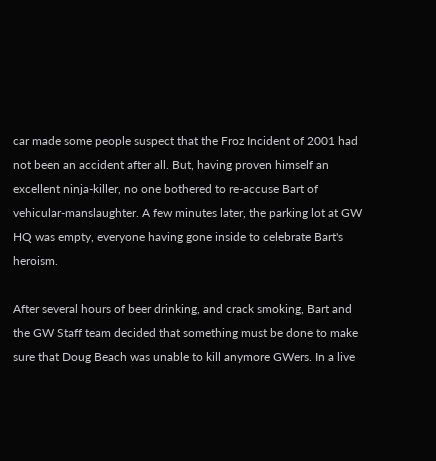car made some people suspect that the Froz Incident of 2001 had not been an accident after all. But, having proven himself an excellent ninja-killer, no one bothered to re-accuse Bart of vehicular-manslaughter. A few minutes later, the parking lot at GW HQ was empty, everyone having gone inside to celebrate Bart's heroism.

After several hours of beer drinking, and crack smoking, Bart and the GW Staff team decided that something must be done to make sure that Doug Beach was unable to kill anymore GWers. In a live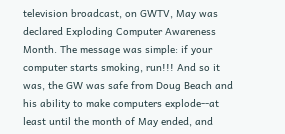television broadcast, on GWTV, May was declared Exploding Computer Awareness Month. The message was simple: if your computer starts smoking, run!!! And so it was, the GW was safe from Doug Beach and his ability to make computers explode--at least until the month of May ended, and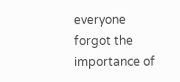everyone forgot the importance of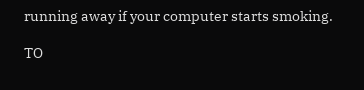running away if your computer starts smoking.

TO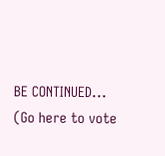BE CONTINUED... (Go here to vote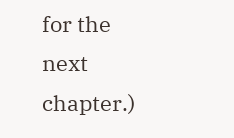for the next chapter.)